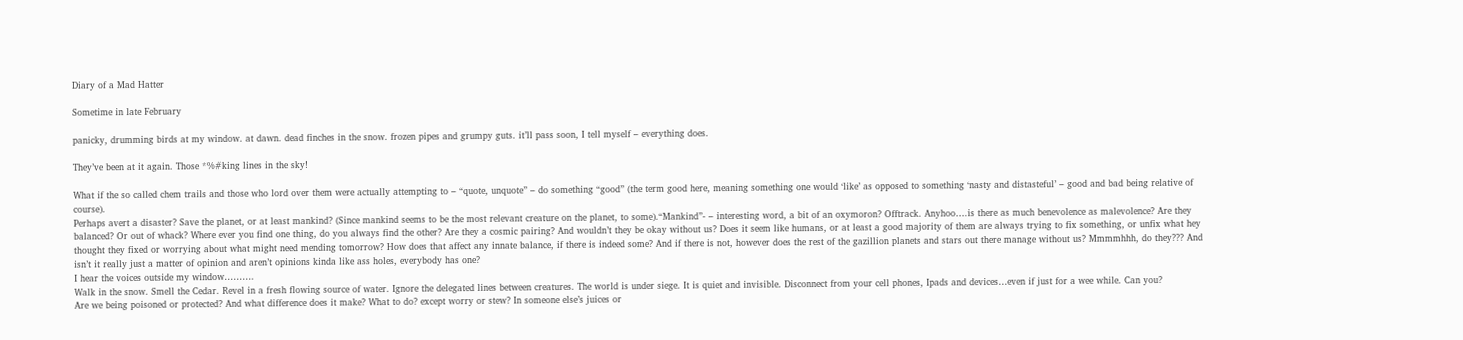Diary of a Mad Hatter

Sometime in late February

panicky, drumming birds at my window. at dawn. dead finches in the snow. frozen pipes and grumpy guts. it’ll pass soon, I tell myself – everything does.

They’ve been at it again. Those *%#king lines in the sky!

What if the so called chem trails and those who lord over them were actually attempting to – “quote, unquote” – do something “good” (the term good here, meaning something one would ‘like’ as opposed to something ‘nasty and distasteful’ – good and bad being relative of course).
Perhaps avert a disaster? Save the planet, or at least mankind? (Since mankind seems to be the most relevant creature on the planet, to some).“Mankind”- – interesting word, a bit of an oxymoron? Offtrack. Anyhoo….is there as much benevolence as malevolence? Are they balanced? Or out of whack? Where ever you find one thing, do you always find the other? Are they a cosmic pairing? And wouldn’t they be okay without us? Does it seem like humans, or at least a good majority of them are always trying to fix something, or unfix what hey thought they fixed or worrying about what might need mending tomorrow? How does that affect any innate balance, if there is indeed some? And if there is not, however does the rest of the gazillion planets and stars out there manage without us? Mmmmhhh, do they??? And isn’t it really just a matter of opinion and aren’t opinions kinda like ass holes, everybody has one?
I hear the voices outside my window……….
Walk in the snow. Smell the Cedar. Revel in a fresh flowing source of water. Ignore the delegated lines between creatures. The world is under siege. It is quiet and invisible. Disconnect from your cell phones, Ipads and devices…even if just for a wee while. Can you?
Are we being poisoned or protected? And what difference does it make? What to do? except worry or stew? In someone else’s juices or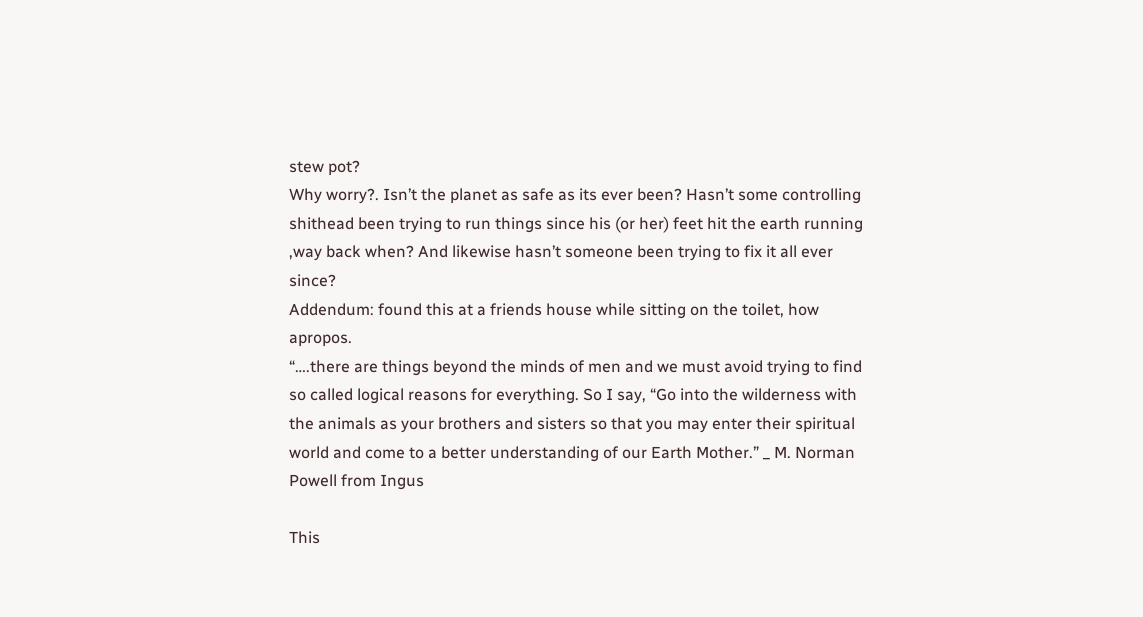stew pot?
Why worry?. Isn’t the planet as safe as its ever been? Hasn’t some controlling shithead been trying to run things since his (or her) feet hit the earth running ,way back when? And likewise hasn’t someone been trying to fix it all ever since?
Addendum: found this at a friends house while sitting on the toilet, how apropos.
“….there are things beyond the minds of men and we must avoid trying to find so called logical reasons for everything. So I say, “Go into the wilderness with the animals as your brothers and sisters so that you may enter their spiritual world and come to a better understanding of our Earth Mother.” _ M. Norman Powell from Ingus

This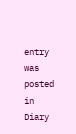entry was posted in Diary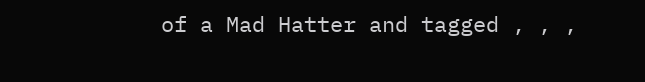of a Mad Hatter and tagged , , ,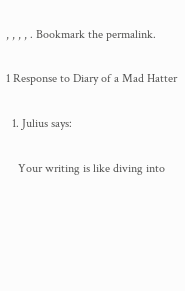, , , , . Bookmark the permalink.

1 Response to Diary of a Mad Hatter

  1. Julius says:

    Your writing is like diving into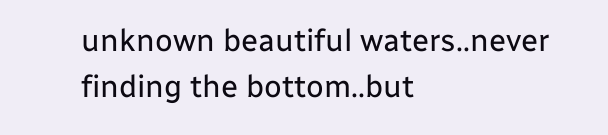unknown beautiful waters..never finding the bottom..but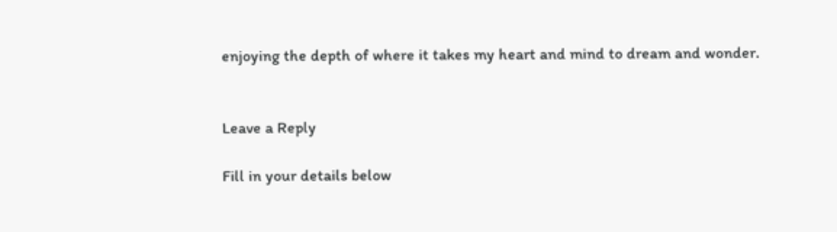enjoying the depth of where it takes my heart and mind to dream and wonder.


Leave a Reply

Fill in your details below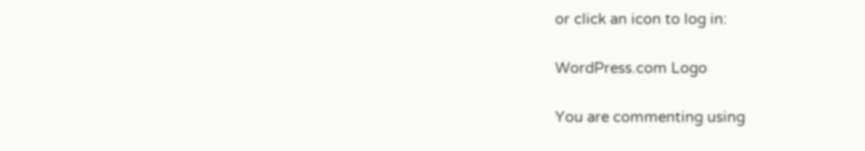or click an icon to log in:

WordPress.com Logo

You are commenting using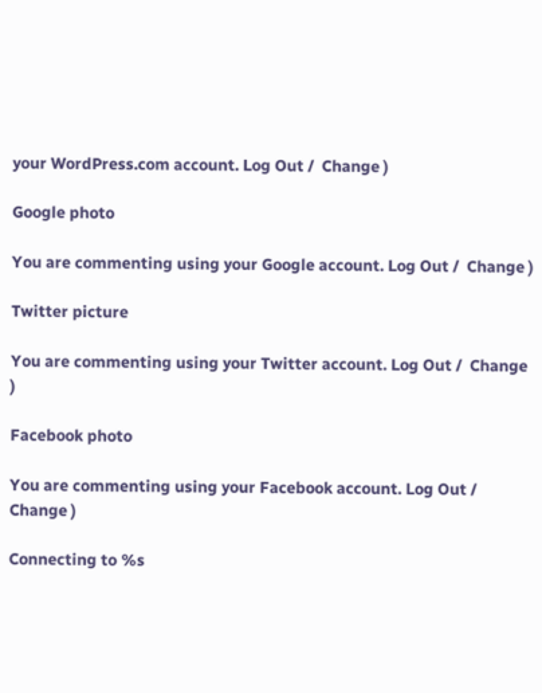your WordPress.com account. Log Out /  Change )

Google photo

You are commenting using your Google account. Log Out /  Change )

Twitter picture

You are commenting using your Twitter account. Log Out /  Change )

Facebook photo

You are commenting using your Facebook account. Log Out /  Change )

Connecting to %s